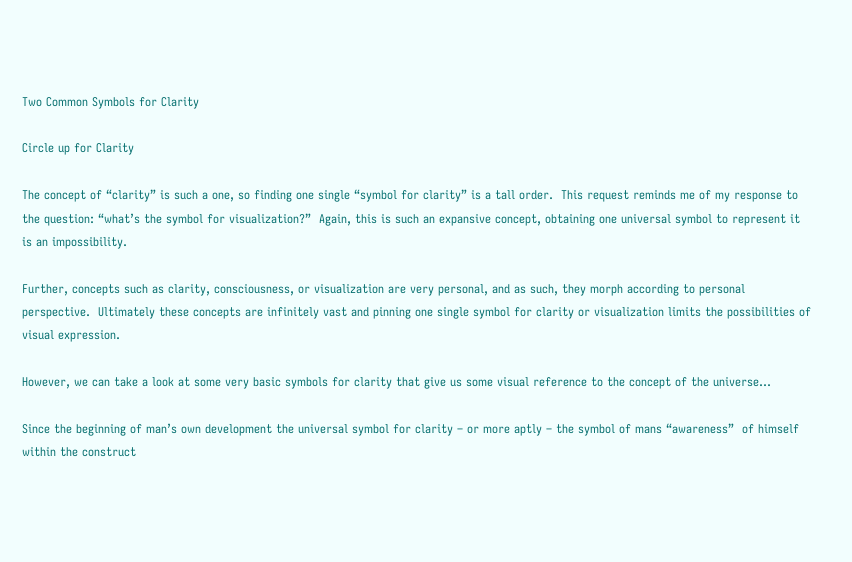Two Common Symbols for Clarity

Circle up for Clarity

The concept of “clarity” is such a one, so finding one single “symbol for clarity” is a tall order.  This request reminds me of my response to the question: “what’s the symbol for visualization?”  Again, this is such an expansive concept, obtaining one universal symbol to represent it is an impossibility.

Further, concepts such as clarity, consciousness, or visualization are very personal, and as such, they morph according to personal perspective.  Ultimately these concepts are infinitely vast and pinning one single symbol for clarity or visualization limits the possibilities of visual expression.

However, we can take a look at some very basic symbols for clarity that give us some visual reference to the concept of the universe…

Since the beginning of man’s own development the universal symbol for clarity – or more aptly – the symbol of mans “awareness”  of himself within the construct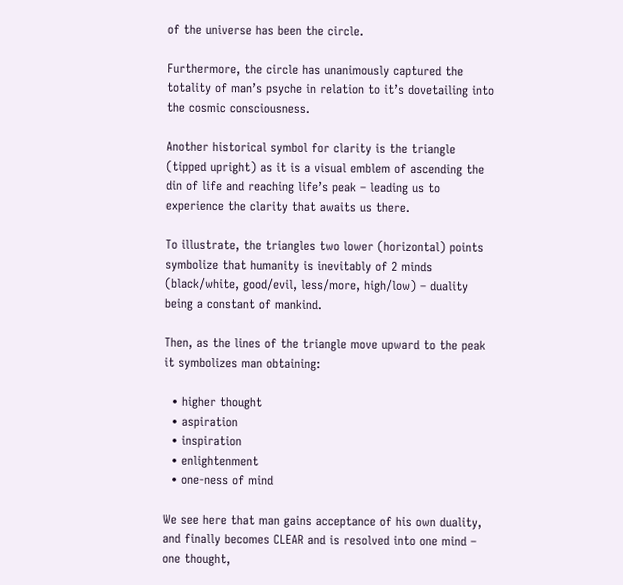of the universe has been the circle.

Furthermore, the circle has unanimously captured the totality of man’s psyche in relation to it’s dovetailing into the cosmic consciousness.

Another historical symbol for clarity is the triangle (tipped upright) as it is a visual emblem of ascending the din of life and reaching life’s peak – leading us to experience the clarity that awaits us there.

To illustrate, the triangles two lower (horizontal) points symbolize that humanity is inevitably of 2 minds (black/white, good/evil, less/more, high/low) – duality being a constant of mankind.

Then, as the lines of the triangle move upward to the peak it symbolizes man obtaining:

  • higher thought
  • aspiration
  • inspiration
  • enlightenment
  • one-ness of mind

We see here that man gains acceptance of his own duality, and finally becomes CLEAR and is resolved into one mind – one thought,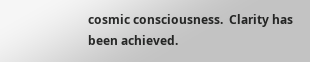cosmic consciousness.  Clarity has been achieved.